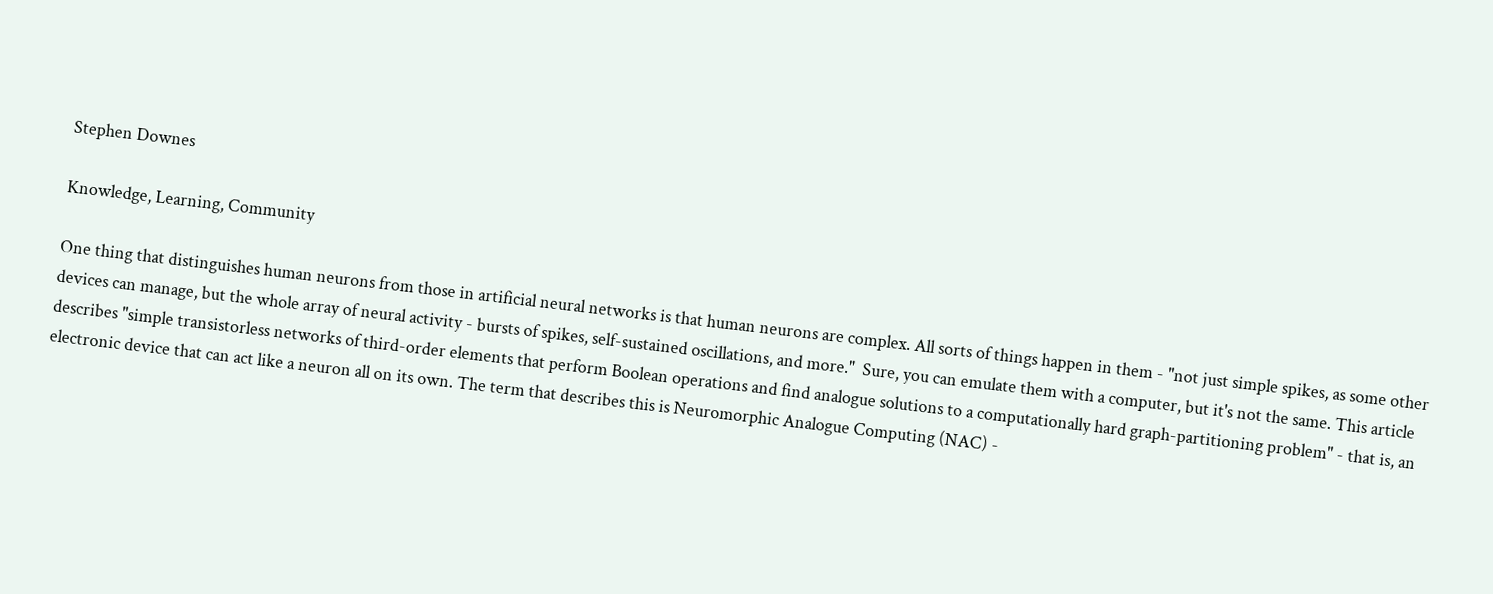Stephen Downes

Knowledge, Learning, Community

One thing that distinguishes human neurons from those in artificial neural networks is that human neurons are complex. All sorts of things happen in them - "not just simple spikes, as some other devices can manage, but the whole array of neural activity - bursts of spikes, self-sustained oscillations, and more."  Sure, you can emulate them with a computer, but it's not the same. This article describes "simple transistorless networks of third-order elements that perform Boolean operations and find analogue solutions to a computationally hard graph-partitioning problem" - that is, an electronic device that can act like a neuron all on its own. The term that describes this is Neuromorphic Analogue Computing (NAC) -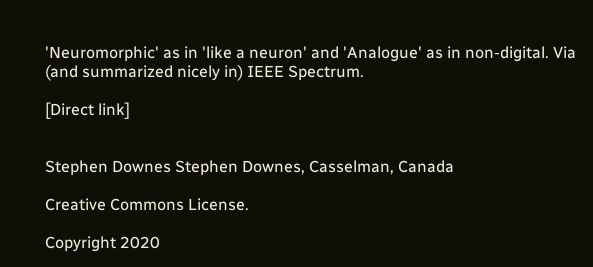'Neuromorphic' as in 'like a neuron' and 'Analogue' as in non-digital. Via (and summarized nicely in) IEEE Spectrum.

[Direct link]


Stephen Downes Stephen Downes, Casselman, Canada

Creative Commons License.

Copyright 2020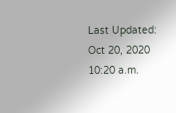Last Updated: Oct 20, 2020 10:20 a.m.